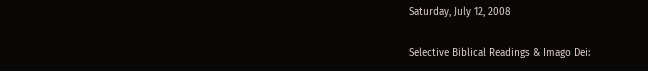Saturday, July 12, 2008

Selective Biblical Readings & Imago Dei: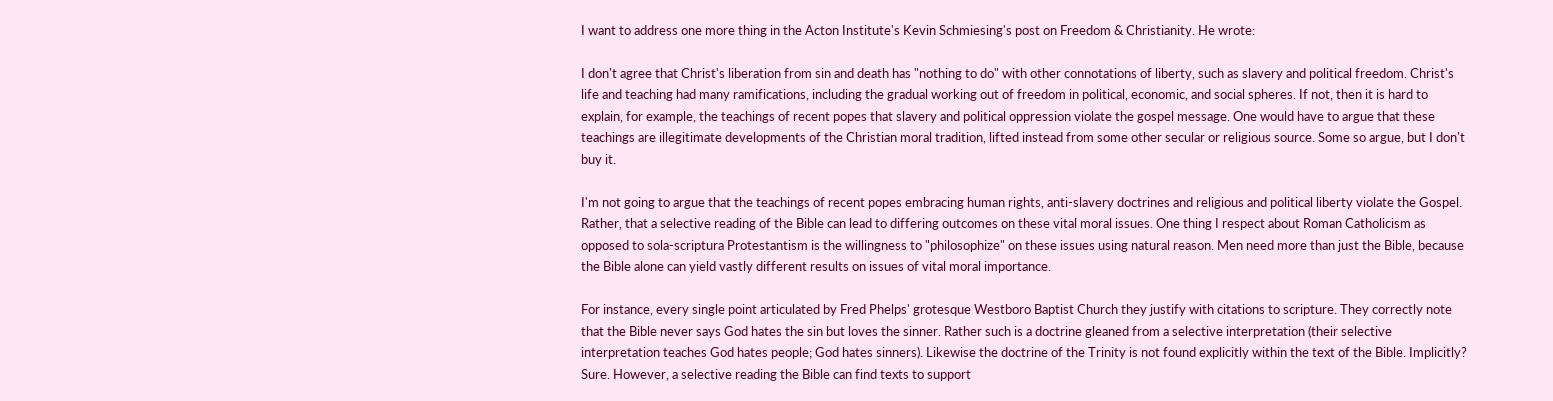I want to address one more thing in the Acton Institute's Kevin Schmiesing's post on Freedom & Christianity. He wrote:

I don't agree that Christ's liberation from sin and death has "nothing to do" with other connotations of liberty, such as slavery and political freedom. Christ's life and teaching had many ramifications, including the gradual working out of freedom in political, economic, and social spheres. If not, then it is hard to explain, for example, the teachings of recent popes that slavery and political oppression violate the gospel message. One would have to argue that these teachings are illegitimate developments of the Christian moral tradition, lifted instead from some other secular or religious source. Some so argue, but I don't buy it.

I'm not going to argue that the teachings of recent popes embracing human rights, anti-slavery doctrines and religious and political liberty violate the Gospel. Rather, that a selective reading of the Bible can lead to differing outcomes on these vital moral issues. One thing I respect about Roman Catholicism as opposed to sola-scriptura Protestantism is the willingness to "philosophize" on these issues using natural reason. Men need more than just the Bible, because the Bible alone can yield vastly different results on issues of vital moral importance.

For instance, every single point articulated by Fred Phelps' grotesque Westboro Baptist Church they justify with citations to scripture. They correctly note that the Bible never says God hates the sin but loves the sinner. Rather such is a doctrine gleaned from a selective interpretation (their selective interpretation teaches God hates people; God hates sinners). Likewise the doctrine of the Trinity is not found explicitly within the text of the Bible. Implicitly? Sure. However, a selective reading the Bible can find texts to support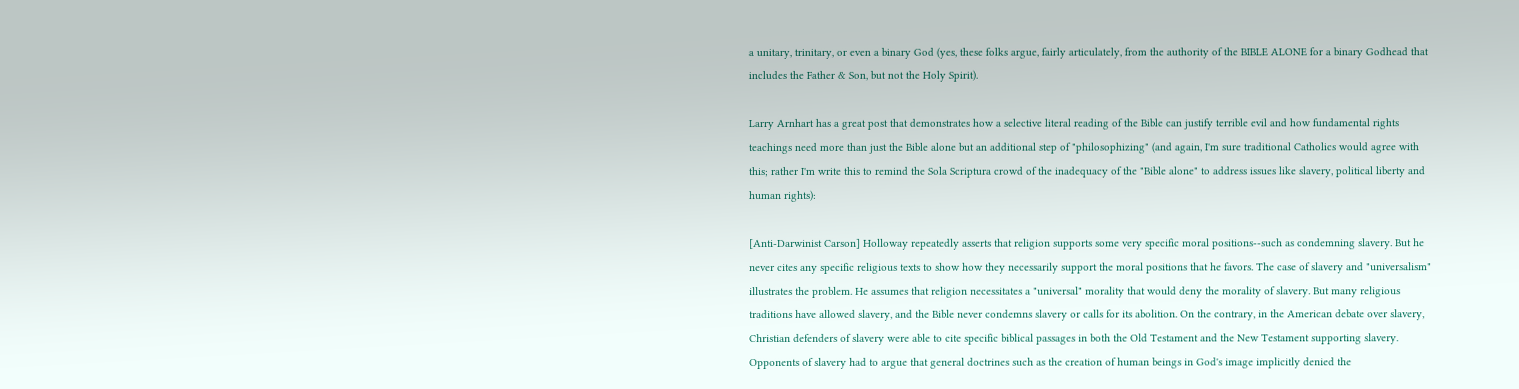a unitary, trinitary, or even a binary God (yes, these folks argue, fairly articulately, from the authority of the BIBLE ALONE for a binary Godhead that includes the Father & Son, but not the Holy Spirit).

Larry Arnhart has a great post that demonstrates how a selective literal reading of the Bible can justify terrible evil and how fundamental rights teachings need more than just the Bible alone but an additional step of "philosophizing" (and again, I'm sure traditional Catholics would agree with this; rather I'm write this to remind the Sola Scriptura crowd of the inadequacy of the "Bible alone" to address issues like slavery, political liberty and human rights):

[Anti-Darwinist Carson] Holloway repeatedly asserts that religion supports some very specific moral positions--such as condemning slavery. But he never cites any specific religious texts to show how they necessarily support the moral positions that he favors. The case of slavery and "universalism" illustrates the problem. He assumes that religion necessitates a "universal" morality that would deny the morality of slavery. But many religious traditions have allowed slavery, and the Bible never condemns slavery or calls for its abolition. On the contrary, in the American debate over slavery, Christian defenders of slavery were able to cite specific biblical passages in both the Old Testament and the New Testament supporting slavery. Opponents of slavery had to argue that general doctrines such as the creation of human beings in God's image implicitly denied the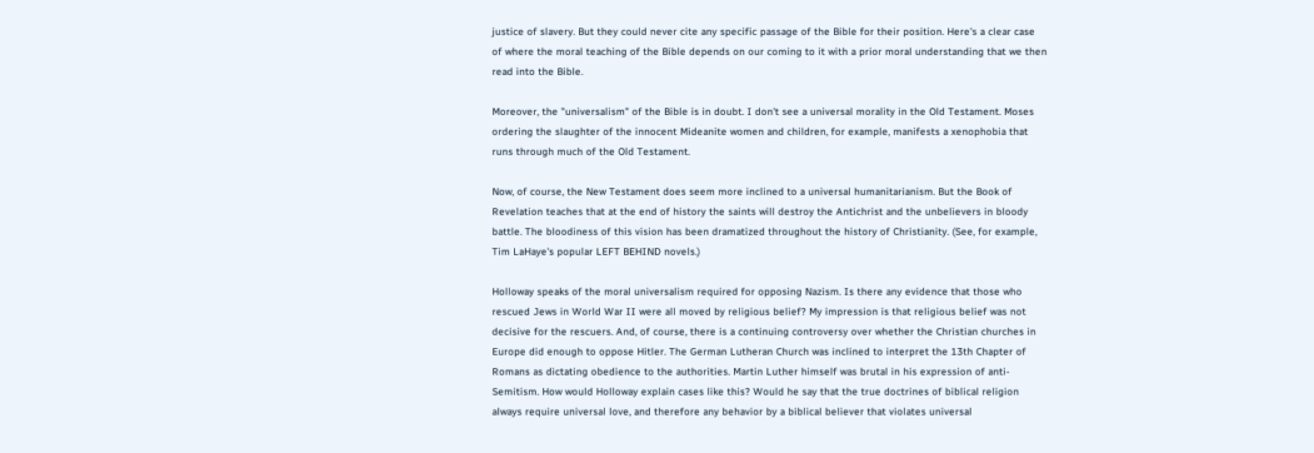justice of slavery. But they could never cite any specific passage of the Bible for their position. Here's a clear case of where the moral teaching of the Bible depends on our coming to it with a prior moral understanding that we then read into the Bible.

Moreover, the "universalism" of the Bible is in doubt. I don't see a universal morality in the Old Testament. Moses ordering the slaughter of the innocent Mideanite women and children, for example, manifests a xenophobia that runs through much of the Old Testament.

Now, of course, the New Testament does seem more inclined to a universal humanitarianism. But the Book of Revelation teaches that at the end of history the saints will destroy the Antichrist and the unbelievers in bloody battle. The bloodiness of this vision has been dramatized throughout the history of Christianity. (See, for example, Tim LaHaye's popular LEFT BEHIND novels.)

Holloway speaks of the moral universalism required for opposing Nazism. Is there any evidence that those who rescued Jews in World War II were all moved by religious belief? My impression is that religious belief was not decisive for the rescuers. And, of course, there is a continuing controversy over whether the Christian churches in Europe did enough to oppose Hitler. The German Lutheran Church was inclined to interpret the 13th Chapter of Romans as dictating obedience to the authorities. Martin Luther himself was brutal in his expression of anti-Semitism. How would Holloway explain cases like this? Would he say that the true doctrines of biblical religion always require universal love, and therefore any behavior by a biblical believer that violates universal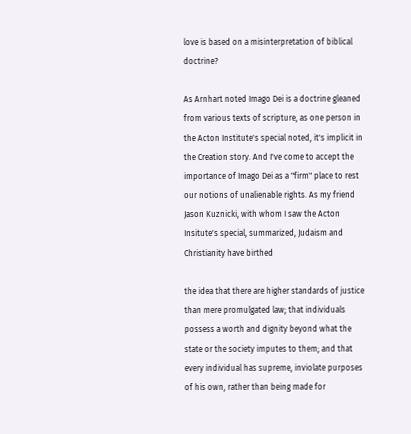love is based on a misinterpretation of biblical doctrine?

As Arnhart noted Imago Dei is a doctrine gleaned from various texts of scripture, as one person in the Acton Institute's special noted, it's implicit in the Creation story. And I've come to accept the importance of Imago Dei as a "firm" place to rest our notions of unalienable rights. As my friend Jason Kuznicki, with whom I saw the Acton Insitute's special, summarized, Judaism and Christianity have birthed

the idea that there are higher standards of justice than mere promulgated law; that individuals possess a worth and dignity beyond what the state or the society imputes to them; and that every individual has supreme, inviolate purposes of his own, rather than being made for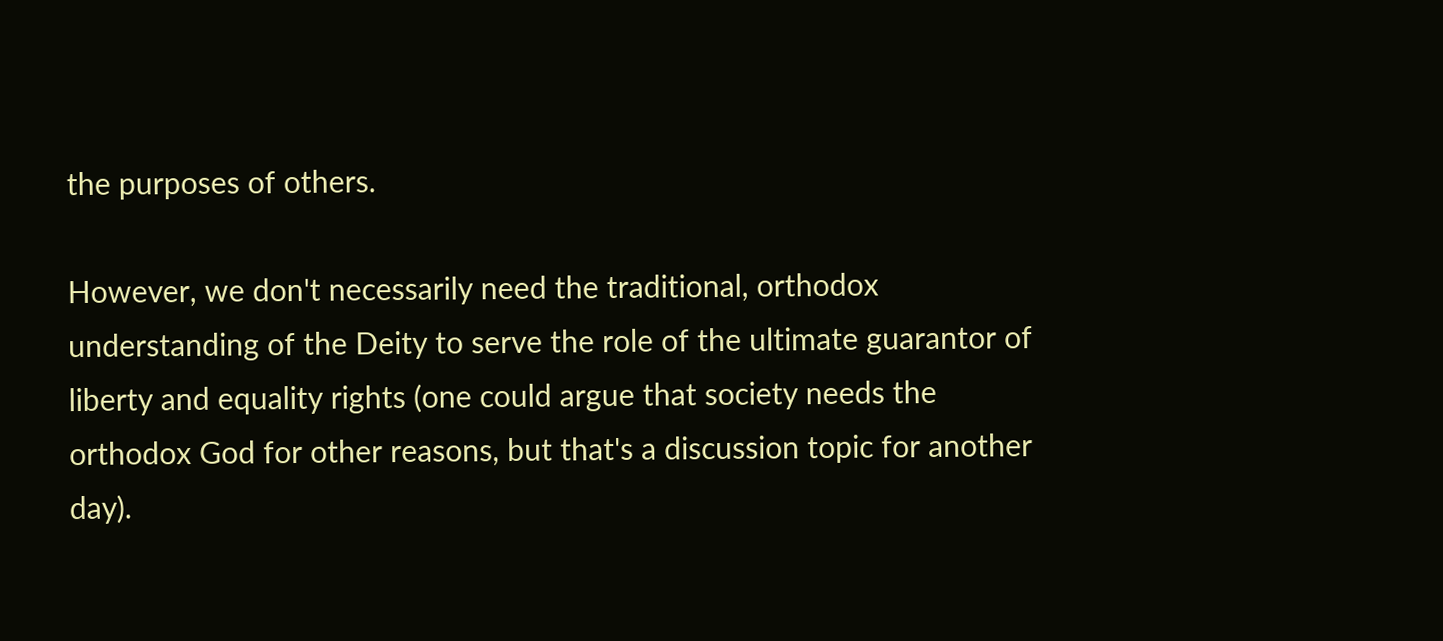the purposes of others.

However, we don't necessarily need the traditional, orthodox understanding of the Deity to serve the role of the ultimate guarantor of liberty and equality rights (one could argue that society needs the orthodox God for other reasons, but that's a discussion topic for another day).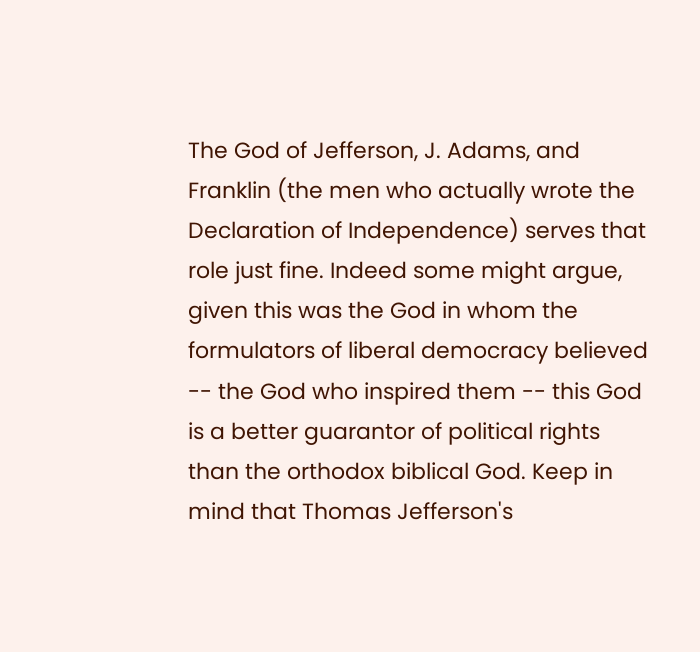The God of Jefferson, J. Adams, and Franklin (the men who actually wrote the Declaration of Independence) serves that role just fine. Indeed some might argue, given this was the God in whom the formulators of liberal democracy believed -- the God who inspired them -- this God is a better guarantor of political rights than the orthodox biblical God. Keep in mind that Thomas Jefferson's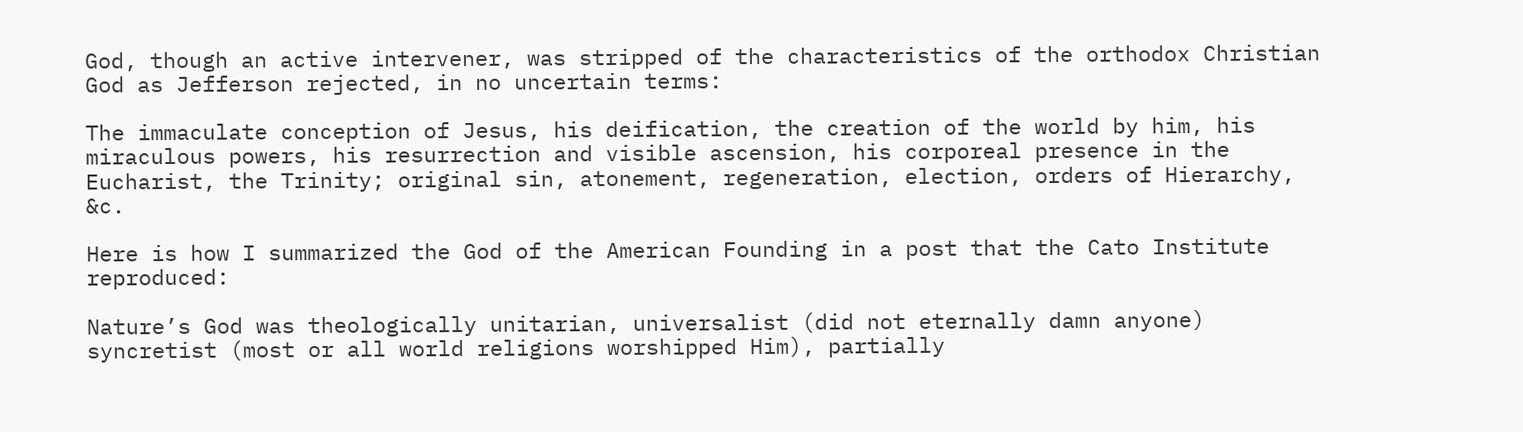God, though an active intervener, was stripped of the characteristics of the orthodox Christian God as Jefferson rejected, in no uncertain terms:

The immaculate conception of Jesus, his deification, the creation of the world by him, his miraculous powers, his resurrection and visible ascension, his corporeal presence in the Eucharist, the Trinity; original sin, atonement, regeneration, election, orders of Hierarchy, &c.

Here is how I summarized the God of the American Founding in a post that the Cato Institute reproduced:

Nature’s God was theologically unitarian, universalist (did not eternally damn anyone) syncretist (most or all world religions worshipped Him), partially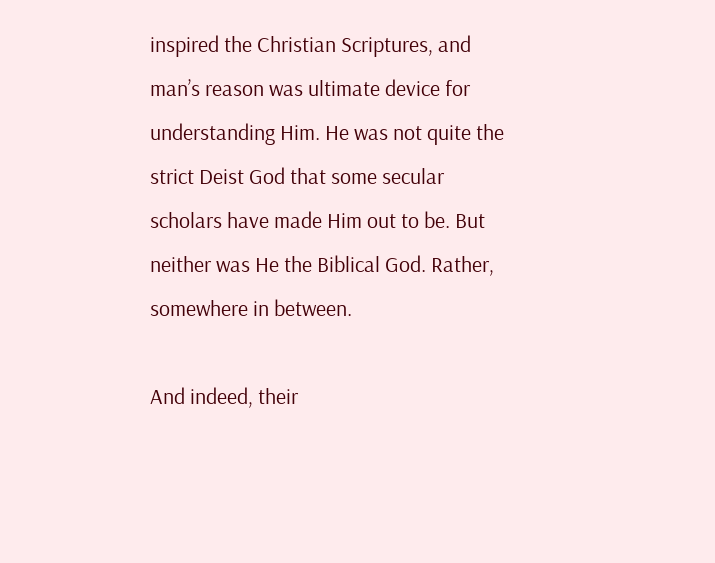inspired the Christian Scriptures, and man’s reason was ultimate device for understanding Him. He was not quite the strict Deist God that some secular scholars have made Him out to be. But neither was He the Biblical God. Rather, somewhere in between.

And indeed, their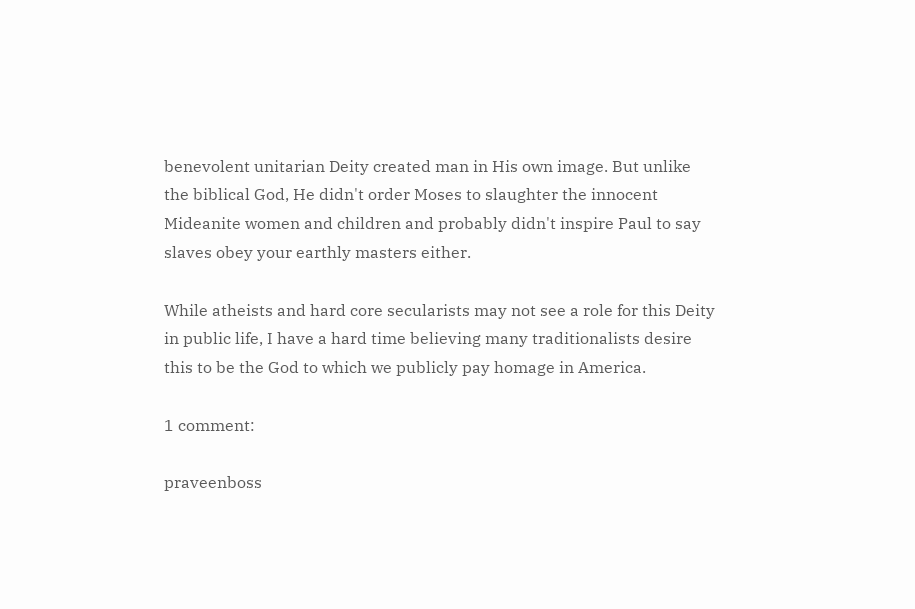benevolent unitarian Deity created man in His own image. But unlike the biblical God, He didn't order Moses to slaughter the innocent Mideanite women and children and probably didn't inspire Paul to say slaves obey your earthly masters either.

While atheists and hard core secularists may not see a role for this Deity in public life, I have a hard time believing many traditionalists desire this to be the God to which we publicly pay homage in America.

1 comment:

praveenboss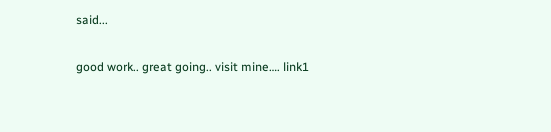said...

good work.. great going.. visit mine…. link1